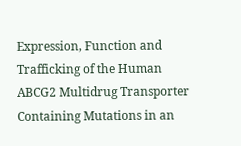Expression, Function and Trafficking of the Human ABCG2 Multidrug Transporter Containing Mutations in an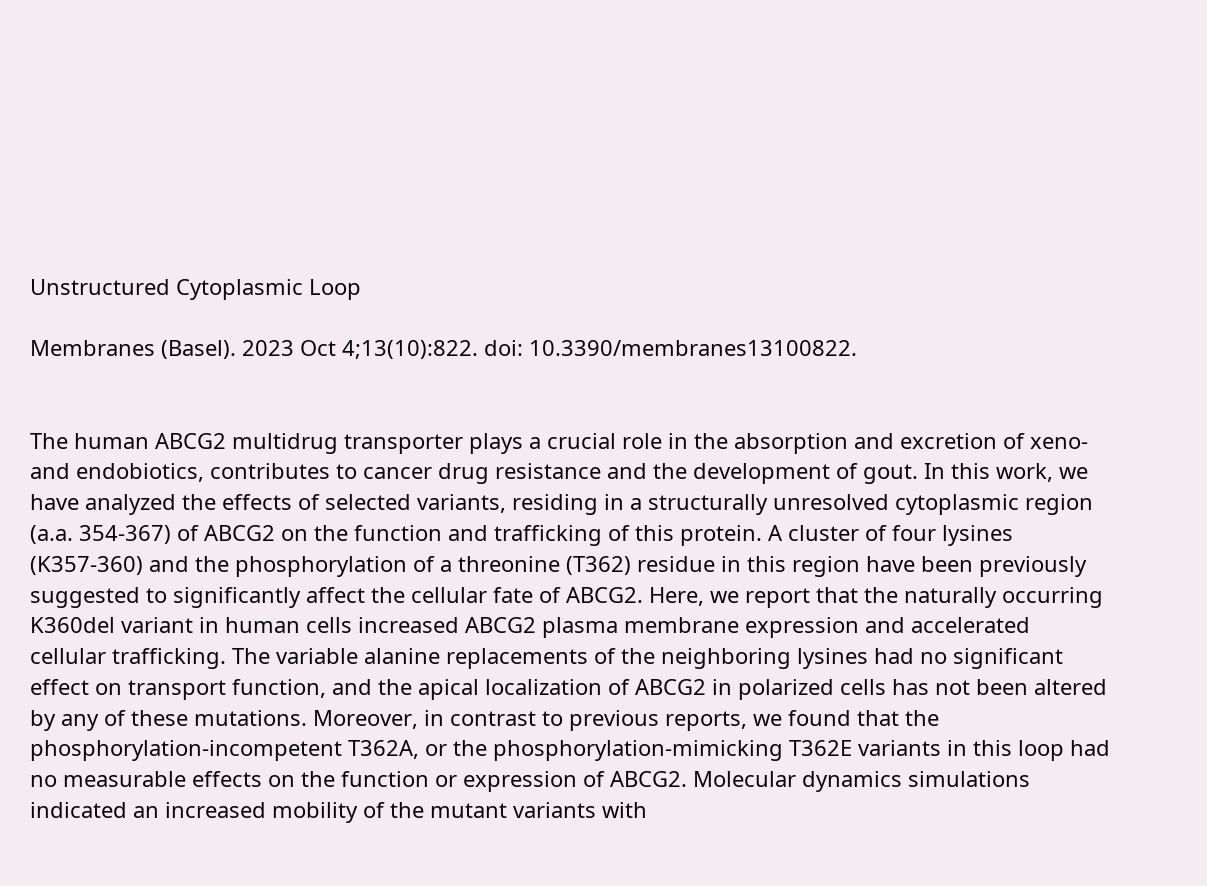Unstructured Cytoplasmic Loop

Membranes (Basel). 2023 Oct 4;13(10):822. doi: 10.3390/membranes13100822.


The human ABCG2 multidrug transporter plays a crucial role in the absorption and excretion of xeno- and endobiotics, contributes to cancer drug resistance and the development of gout. In this work, we have analyzed the effects of selected variants, residing in a structurally unresolved cytoplasmic region (a.a. 354-367) of ABCG2 on the function and trafficking of this protein. A cluster of four lysines (K357-360) and the phosphorylation of a threonine (T362) residue in this region have been previously suggested to significantly affect the cellular fate of ABCG2. Here, we report that the naturally occurring K360del variant in human cells increased ABCG2 plasma membrane expression and accelerated cellular trafficking. The variable alanine replacements of the neighboring lysines had no significant effect on transport function, and the apical localization of ABCG2 in polarized cells has not been altered by any of these mutations. Moreover, in contrast to previous reports, we found that the phosphorylation-incompetent T362A, or the phosphorylation-mimicking T362E variants in this loop had no measurable effects on the function or expression of ABCG2. Molecular dynamics simulations indicated an increased mobility of the mutant variants with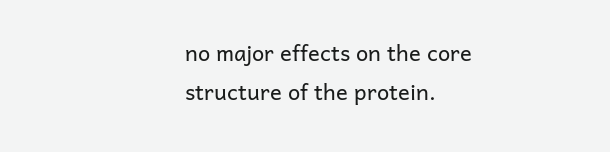no major effects on the core structure of the protein.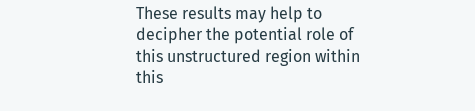These results may help to decipher the potential role of this unstructured region within this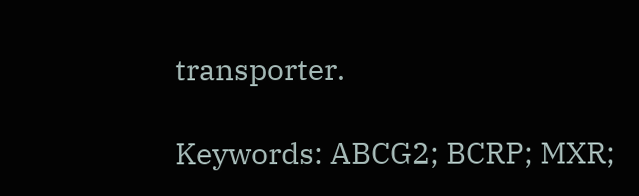transporter.

Keywords: ABCG2; BCRP; MXR;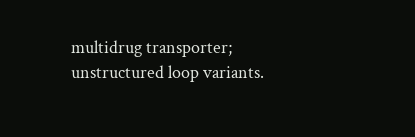multidrug transporter; unstructured loop variants.